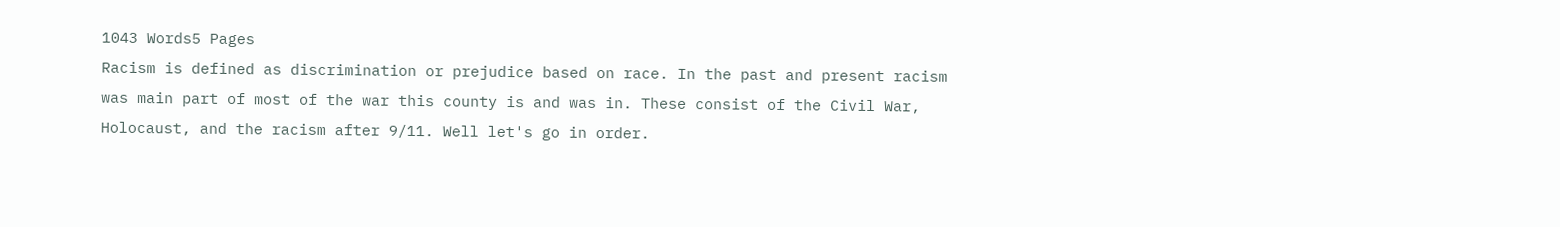1043 Words5 Pages
Racism is defined as discrimination or prejudice based on race. In the past and present racism was main part of most of the war this county is and was in. These consist of the Civil War, Holocaust, and the racism after 9/11. Well let's go in order.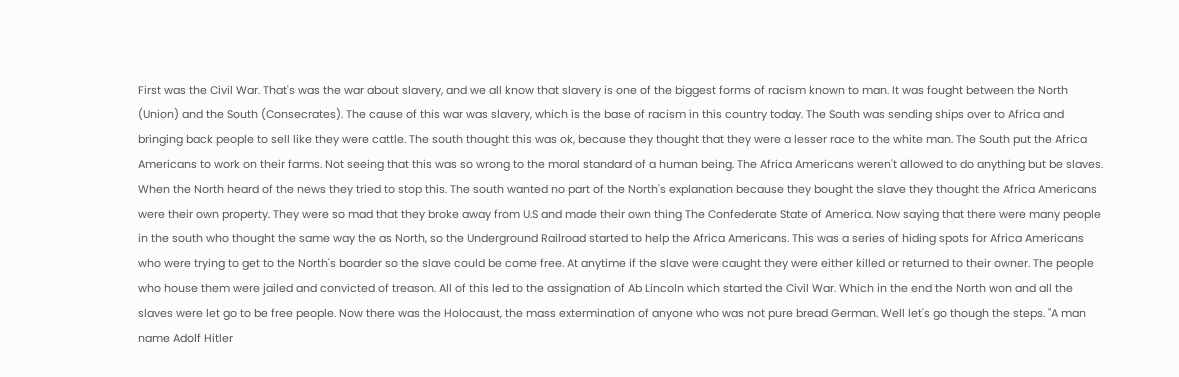First was the Civil War. That's was the war about slavery, and we all know that slavery is one of the biggest forms of racism known to man. It was fought between the North (Union) and the South (Consecrates). The cause of this war was slavery, which is the base of racism in this country today. The South was sending ships over to Africa and bringing back people to sell like they were cattle. The south thought this was ok, because they thought that they were a lesser race to the white man. The South put the Africa Americans to work on their farms. Not seeing that this was so wrong to the moral standard of a human being. The Africa Americans weren't allowed to do anything but be slaves. When the North heard of the news they tried to stop this. The south wanted no part of the North's explanation because they bought the slave they thought the Africa Americans were their own property. They were so mad that they broke away from U.S and made their own thing The Confederate State of America. Now saying that there were many people in the south who thought the same way the as North, so the Underground Railroad started to help the Africa Americans. This was a series of hiding spots for Africa Americans who were trying to get to the North's boarder so the slave could be come free. At anytime if the slave were caught they were either killed or returned to their owner. The people who house them were jailed and convicted of treason. All of this led to the assignation of Ab Lincoln which started the Civil War. Which in the end the North won and all the slaves were let go to be free people. Now there was the Holocaust, the mass extermination of anyone who was not pure bread German. Well let's go though the steps. "A man name Adolf Hitler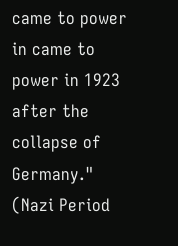came to power in came to power in 1923 after the collapse of Germany." (Nazi Period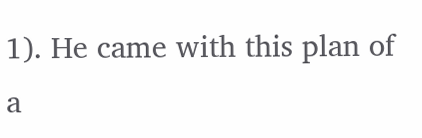1). He came with this plan of a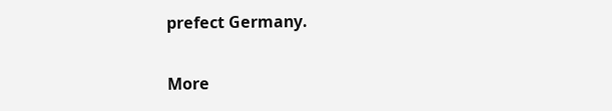prefect Germany.

More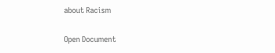about Racism

Open Document